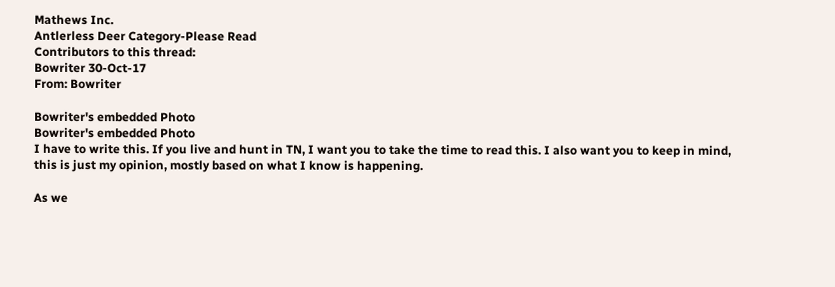Mathews Inc.
Antlerless Deer Category-Please Read
Contributors to this thread:
Bowriter 30-Oct-17
From: Bowriter

Bowriter's embedded Photo
Bowriter's embedded Photo
I have to write this. If you live and hunt in TN, I want you to take the time to read this. I also want you to keep in mind, this is just my opinion, mostly based on what I know is happening.

As we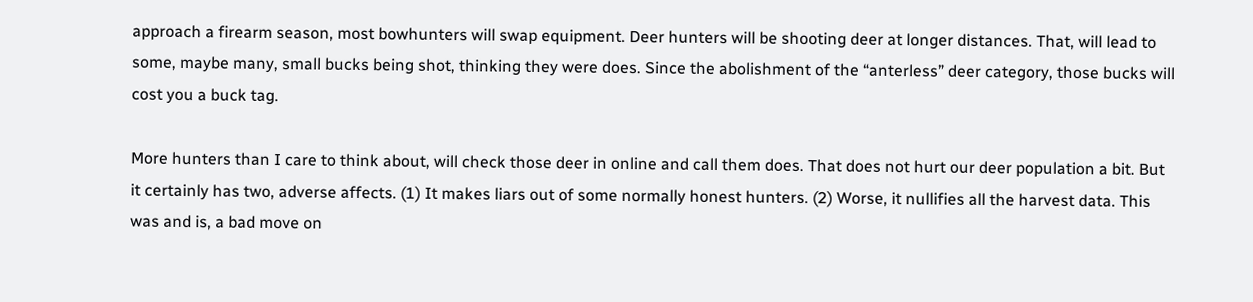approach a firearm season, most bowhunters will swap equipment. Deer hunters will be shooting deer at longer distances. That, will lead to some, maybe many, small bucks being shot, thinking they were does. Since the abolishment of the “anterless” deer category, those bucks will cost you a buck tag.

More hunters than I care to think about, will check those deer in online and call them does. That does not hurt our deer population a bit. But it certainly has two, adverse affects. (1) It makes liars out of some normally honest hunters. (2) Worse, it nullifies all the harvest data. This was and is, a bad move on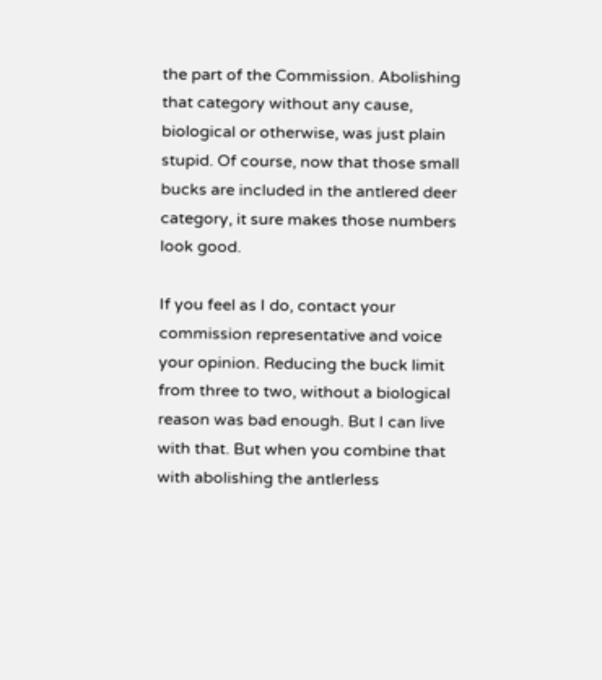the part of the Commission. Abolishing that category without any cause, biological or otherwise, was just plain stupid. Of course, now that those small bucks are included in the antlered deer category, it sure makes those numbers look good.

If you feel as I do, contact your commission representative and voice your opinion. Reducing the buck limit from three to two, without a biological reason was bad enough. But I can live with that. But when you combine that with abolishing the antlerless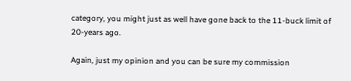category, you might just as well have gone back to the 11-buck limit of 20-years ago.

Again, just my opinion and you can be sure my commission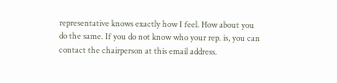representative knows exactly how I feel. How about you do the same. If you do not know who your rep. is, you can contact the chairperson at this email address.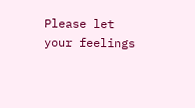Please let your feelings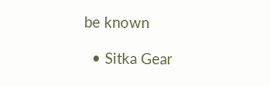be known

  • Sitka Gear